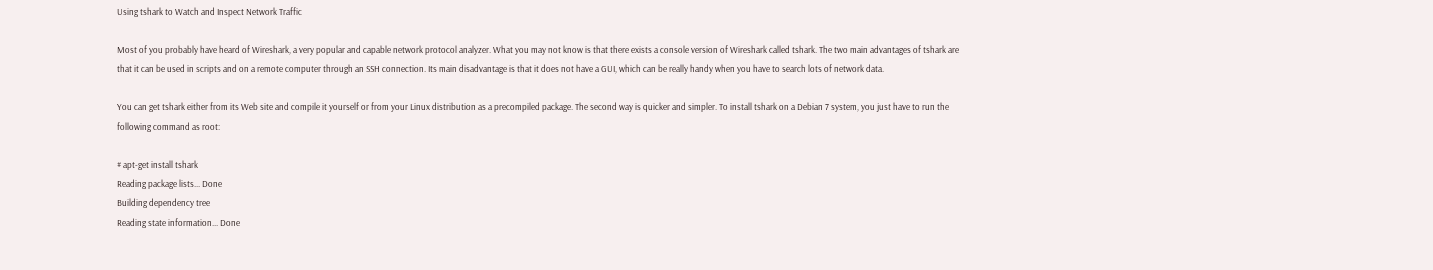Using tshark to Watch and Inspect Network Traffic

Most of you probably have heard of Wireshark, a very popular and capable network protocol analyzer. What you may not know is that there exists a console version of Wireshark called tshark. The two main advantages of tshark are that it can be used in scripts and on a remote computer through an SSH connection. Its main disadvantage is that it does not have a GUI, which can be really handy when you have to search lots of network data.

You can get tshark either from its Web site and compile it yourself or from your Linux distribution as a precompiled package. The second way is quicker and simpler. To install tshark on a Debian 7 system, you just have to run the following command as root:

# apt-get install tshark
Reading package lists... Done
Building dependency tree
Reading state information... Done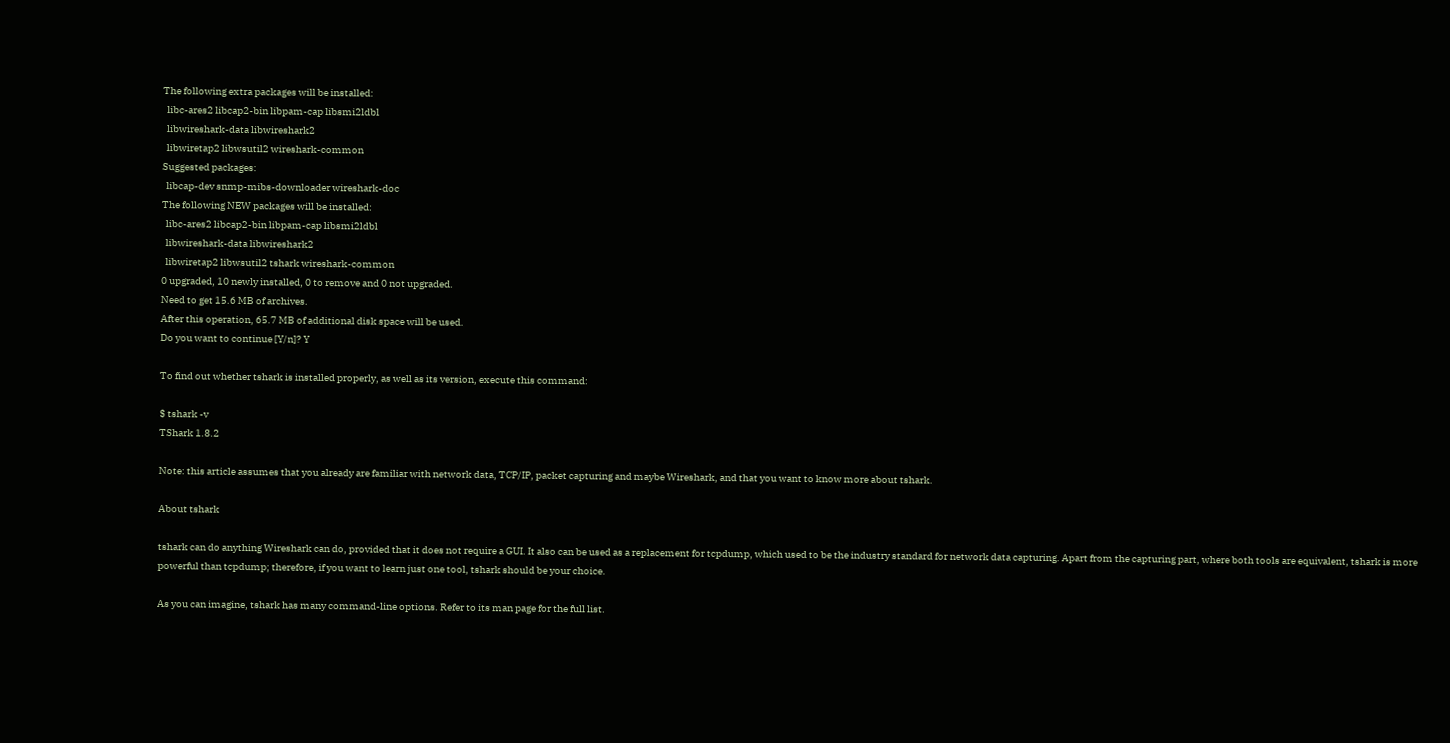The following extra packages will be installed:
  libc-ares2 libcap2-bin libpam-cap libsmi2ldbl
  libwireshark-data libwireshark2
  libwiretap2 libwsutil2 wireshark-common
Suggested packages:
  libcap-dev snmp-mibs-downloader wireshark-doc
The following NEW packages will be installed:
  libc-ares2 libcap2-bin libpam-cap libsmi2ldbl
  libwireshark-data libwireshark2
  libwiretap2 libwsutil2 tshark wireshark-common
0 upgraded, 10 newly installed, 0 to remove and 0 not upgraded.
Need to get 15.6 MB of archives.
After this operation, 65.7 MB of additional disk space will be used.
Do you want to continue [Y/n]? Y

To find out whether tshark is installed properly, as well as its version, execute this command:

$ tshark -v
TShark 1.8.2

Note: this article assumes that you already are familiar with network data, TCP/IP, packet capturing and maybe Wireshark, and that you want to know more about tshark.

About tshark

tshark can do anything Wireshark can do, provided that it does not require a GUI. It also can be used as a replacement for tcpdump, which used to be the industry standard for network data capturing. Apart from the capturing part, where both tools are equivalent, tshark is more powerful than tcpdump; therefore, if you want to learn just one tool, tshark should be your choice.

As you can imagine, tshark has many command-line options. Refer to its man page for the full list.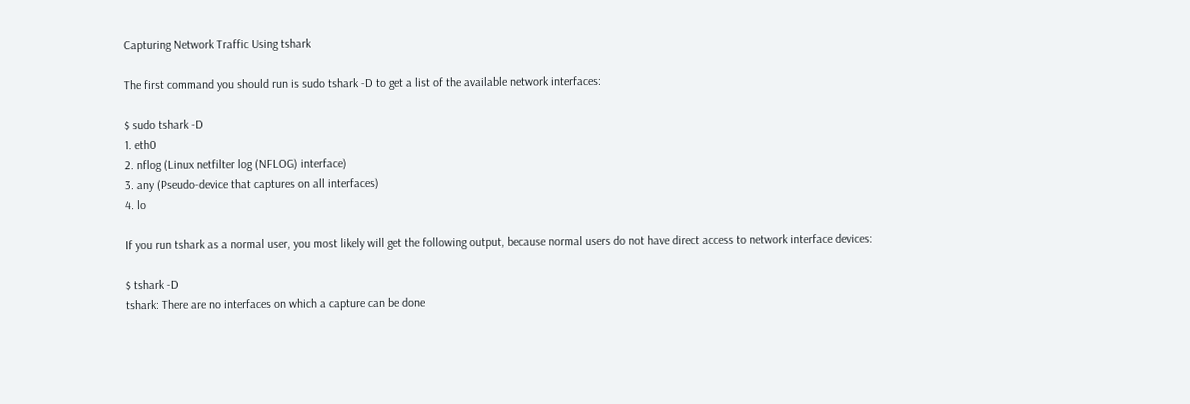Capturing Network Traffic Using tshark

The first command you should run is sudo tshark -D to get a list of the available network interfaces:

$ sudo tshark -D
1. eth0
2. nflog (Linux netfilter log (NFLOG) interface)
3. any (Pseudo-device that captures on all interfaces)
4. lo

If you run tshark as a normal user, you most likely will get the following output, because normal users do not have direct access to network interface devices:

$ tshark -D
tshark: There are no interfaces on which a capture can be done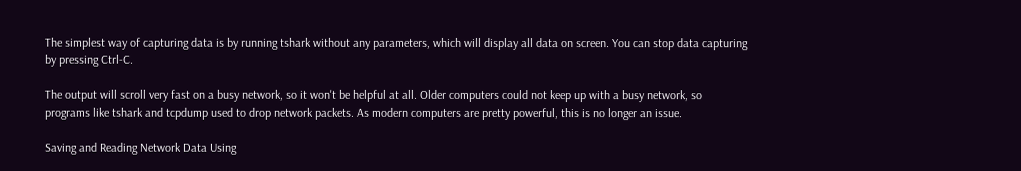The simplest way of capturing data is by running tshark without any parameters, which will display all data on screen. You can stop data capturing by pressing Ctrl-C.

The output will scroll very fast on a busy network, so it won't be helpful at all. Older computers could not keep up with a busy network, so programs like tshark and tcpdump used to drop network packets. As modern computers are pretty powerful, this is no longer an issue.

Saving and Reading Network Data Using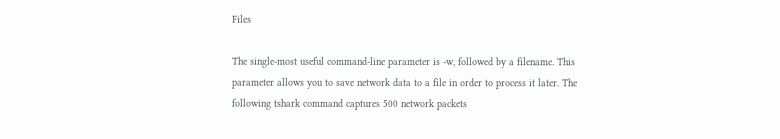Files

The single-most useful command-line parameter is -w, followed by a filename. This parameter allows you to save network data to a file in order to process it later. The following tshark command captures 500 network packets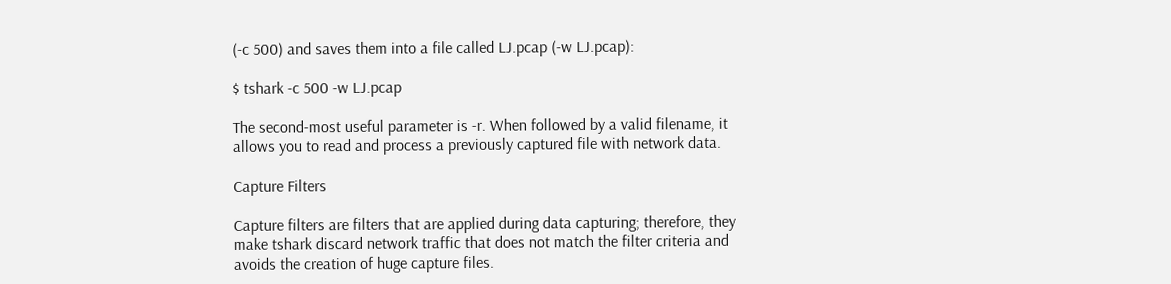(-c 500) and saves them into a file called LJ.pcap (-w LJ.pcap):

$ tshark -c 500 -w LJ.pcap

The second-most useful parameter is -r. When followed by a valid filename, it allows you to read and process a previously captured file with network data.

Capture Filters

Capture filters are filters that are applied during data capturing; therefore, they make tshark discard network traffic that does not match the filter criteria and avoids the creation of huge capture files.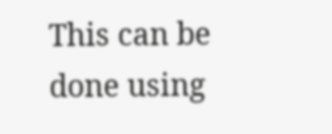This can be done using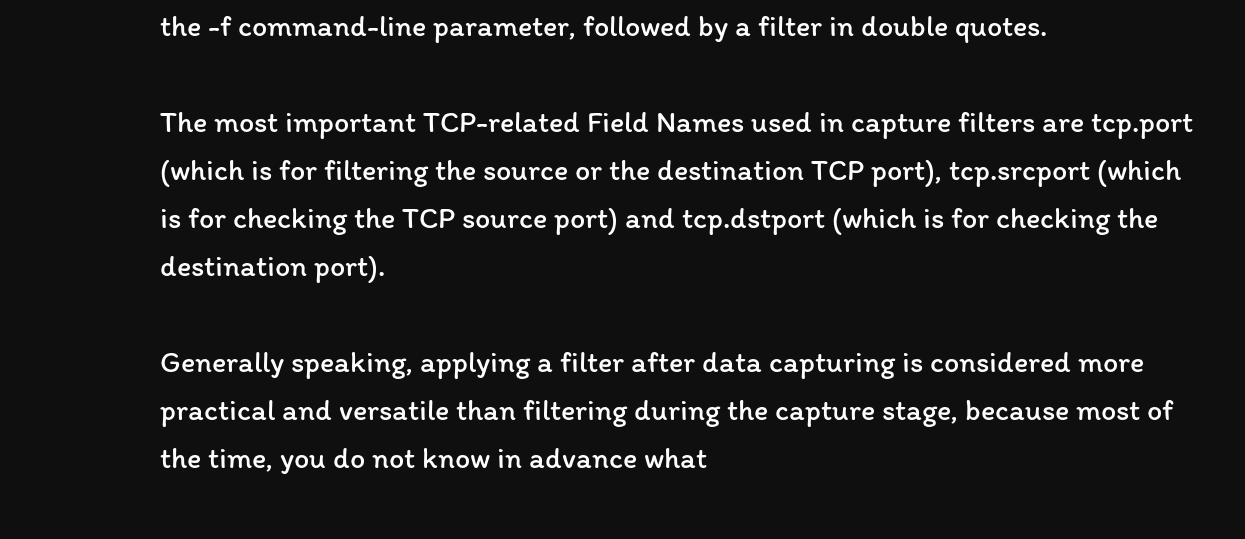the -f command-line parameter, followed by a filter in double quotes.

The most important TCP-related Field Names used in capture filters are tcp.port (which is for filtering the source or the destination TCP port), tcp.srcport (which is for checking the TCP source port) and tcp.dstport (which is for checking the destination port).

Generally speaking, applying a filter after data capturing is considered more practical and versatile than filtering during the capture stage, because most of the time, you do not know in advance what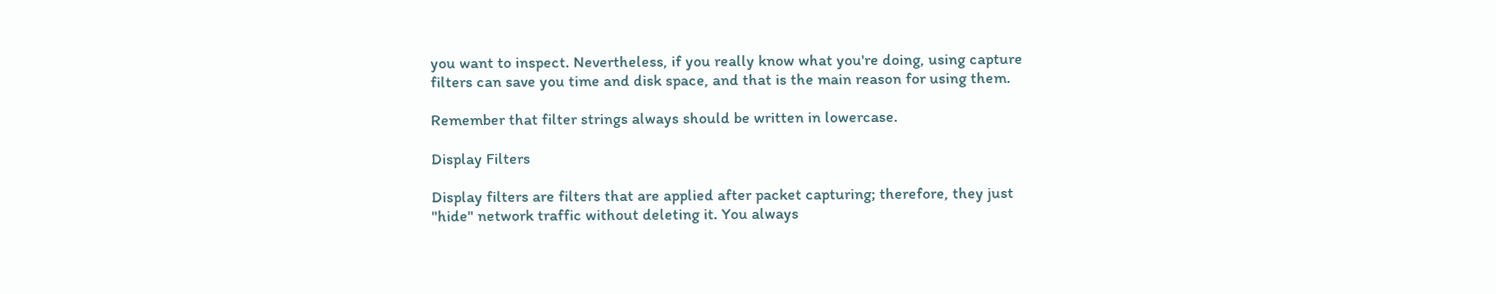you want to inspect. Nevertheless, if you really know what you're doing, using capture filters can save you time and disk space, and that is the main reason for using them.

Remember that filter strings always should be written in lowercase.

Display Filters

Display filters are filters that are applied after packet capturing; therefore, they just "hide" network traffic without deleting it. You always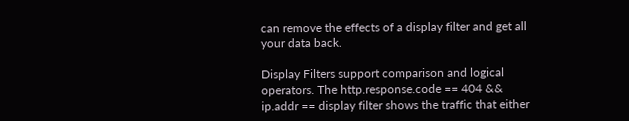can remove the effects of a display filter and get all your data back.

Display Filters support comparison and logical operators. The http.response.code == 404 && ip.addr == display filter shows the traffic that either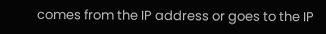comes from the IP address or goes to the IP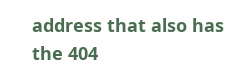address that also has the 404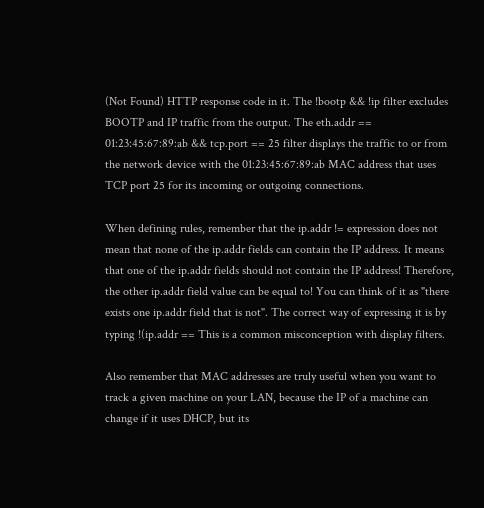(Not Found) HTTP response code in it. The !bootp && !ip filter excludes BOOTP and IP traffic from the output. The eth.addr == 01:23:45:67:89:ab && tcp.port == 25 filter displays the traffic to or from the network device with the 01:23:45:67:89:ab MAC address that uses TCP port 25 for its incoming or outgoing connections.

When defining rules, remember that the ip.addr != expression does not mean that none of the ip.addr fields can contain the IP address. It means that one of the ip.addr fields should not contain the IP address! Therefore, the other ip.addr field value can be equal to! You can think of it as "there exists one ip.addr field that is not". The correct way of expressing it is by typing !(ip.addr == This is a common misconception with display filters.

Also remember that MAC addresses are truly useful when you want to track a given machine on your LAN, because the IP of a machine can change if it uses DHCP, but its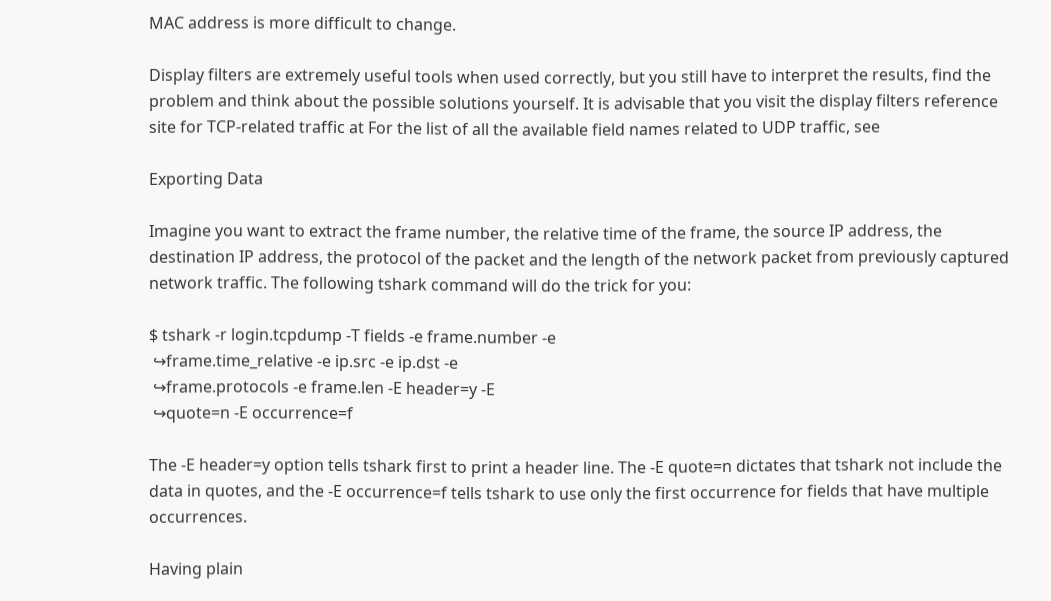MAC address is more difficult to change.

Display filters are extremely useful tools when used correctly, but you still have to interpret the results, find the problem and think about the possible solutions yourself. It is advisable that you visit the display filters reference site for TCP-related traffic at For the list of all the available field names related to UDP traffic, see

Exporting Data

Imagine you want to extract the frame number, the relative time of the frame, the source IP address, the destination IP address, the protocol of the packet and the length of the network packet from previously captured network traffic. The following tshark command will do the trick for you:

$ tshark -r login.tcpdump -T fields -e frame.number -e
 ↪frame.time_relative -e ip.src -e ip.dst -e
 ↪frame.protocols -e frame.len -E header=y -E
 ↪quote=n -E occurrence=f

The -E header=y option tells tshark first to print a header line. The -E quote=n dictates that tshark not include the data in quotes, and the -E occurrence=f tells tshark to use only the first occurrence for fields that have multiple occurrences.

Having plain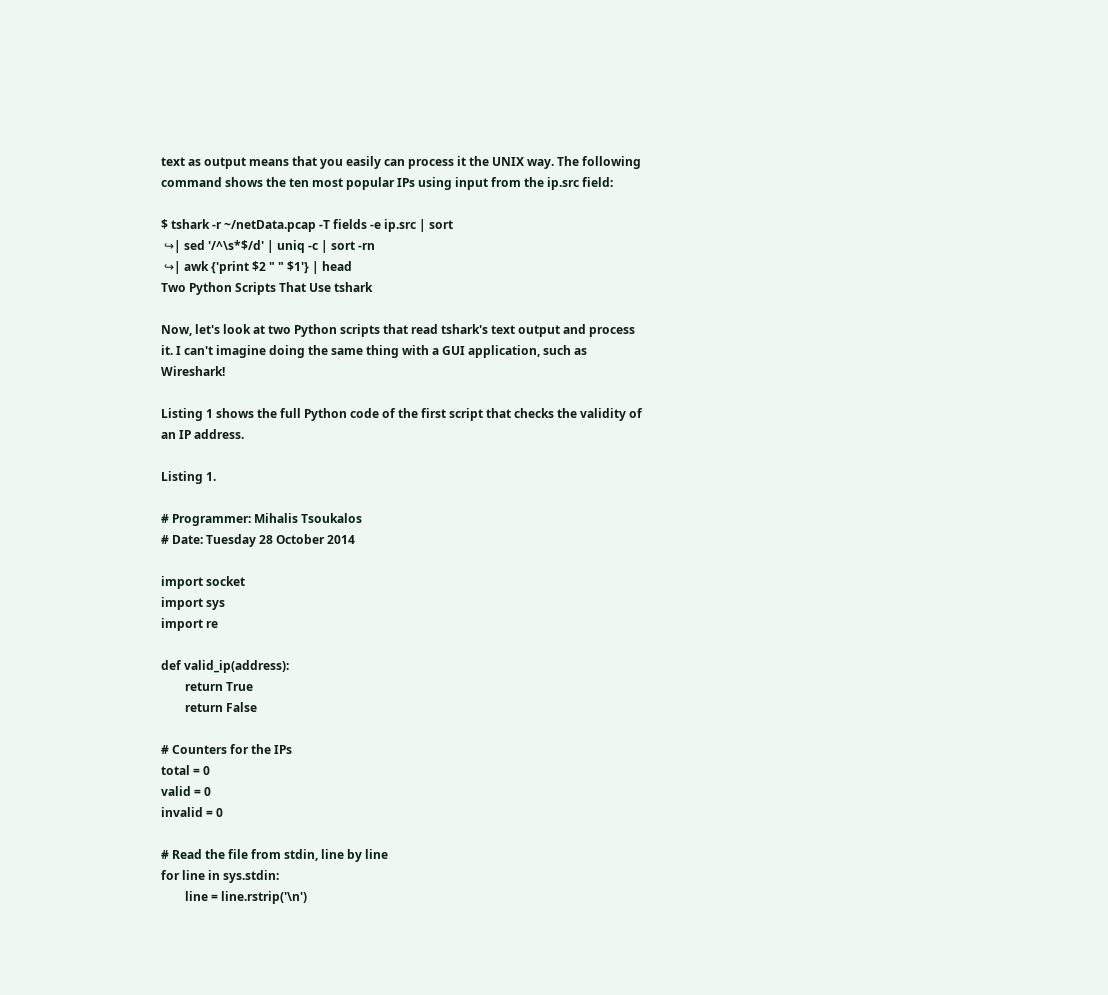text as output means that you easily can process it the UNIX way. The following command shows the ten most popular IPs using input from the ip.src field:

$ tshark -r ~/netData.pcap -T fields -e ip.src | sort
 ↪| sed '/^\s*$/d' | uniq -c | sort -rn
 ↪| awk {'print $2 " " $1'} | head
Two Python Scripts That Use tshark

Now, let's look at two Python scripts that read tshark's text output and process it. I can't imagine doing the same thing with a GUI application, such as Wireshark!

Listing 1 shows the full Python code of the first script that checks the validity of an IP address.

Listing 1.

# Programmer: Mihalis Tsoukalos
# Date: Tuesday 28 October 2014

import socket
import sys
import re

def valid_ip(address):
        return True
        return False

# Counters for the IPs
total = 0
valid = 0
invalid = 0

# Read the file from stdin, line by line
for line in sys.stdin:
        line = line.rstrip('\n')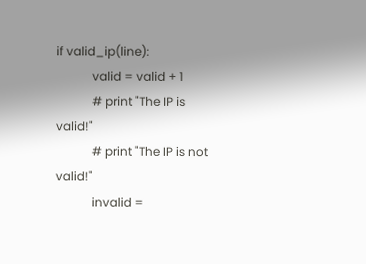if valid_ip(line):
            valid = valid + 1
            # print "The IP is valid!"
            # print "The IP is not valid!"
            invalid =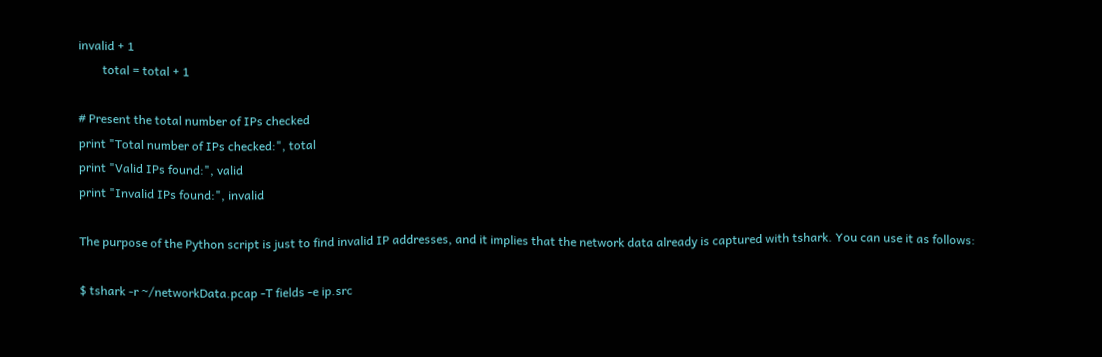invalid + 1
        total = total + 1

# Present the total number of IPs checked
print "Total number of IPs checked:", total
print "Valid IPs found:", valid
print "Invalid IPs found:", invalid

The purpose of the Python script is just to find invalid IP addresses, and it implies that the network data already is captured with tshark. You can use it as follows:

$ tshark -r ~/networkData.pcap -T fields -e ip.src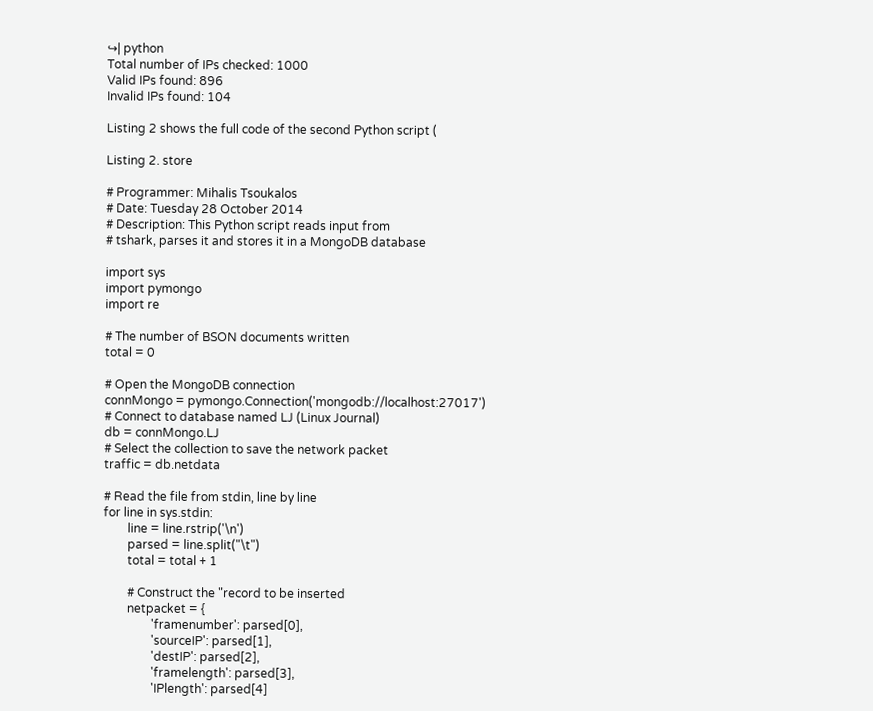↪| python
Total number of IPs checked: 1000
Valid IPs found: 896
Invalid IPs found: 104

Listing 2 shows the full code of the second Python script (

Listing 2. store

# Programmer: Mihalis Tsoukalos
# Date: Tuesday 28 October 2014
# Description: This Python script reads input from
# tshark, parses it and stores it in a MongoDB database

import sys
import pymongo
import re

# The number of BSON documents written
total = 0

# Open the MongoDB connection
connMongo = pymongo.Connection('mongodb://localhost:27017')
# Connect to database named LJ (Linux Journal)
db = connMongo.LJ
# Select the collection to save the network packet
traffic = db.netdata

# Read the file from stdin, line by line
for line in sys.stdin:
        line = line.rstrip('\n')
        parsed = line.split("\t")
        total = total + 1

        # Construct the "record to be inserted
        netpacket = {
                'framenumber': parsed[0],
                'sourceIP': parsed[1],
                'destIP': parsed[2],
                'framelength': parsed[3],
                'IPlength': parsed[4]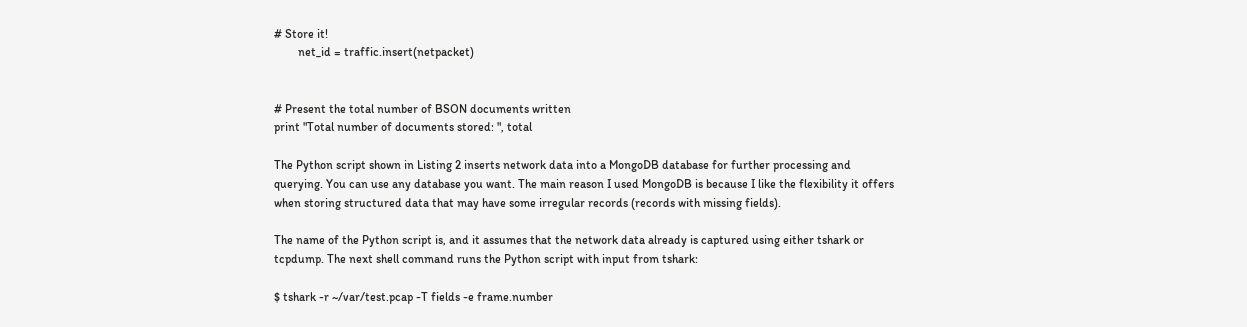# Store it!
        net_id = traffic.insert(netpacket)


# Present the total number of BSON documents written
print "Total number of documents stored: ", total

The Python script shown in Listing 2 inserts network data into a MongoDB database for further processing and querying. You can use any database you want. The main reason I used MongoDB is because I like the flexibility it offers when storing structured data that may have some irregular records (records with missing fields).

The name of the Python script is, and it assumes that the network data already is captured using either tshark or tcpdump. The next shell command runs the Python script with input from tshark:

$ tshark -r ~/var/test.pcap -T fields -e frame.number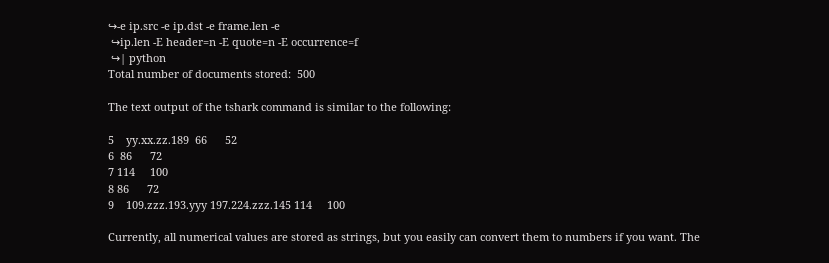↪-e ip.src -e ip.dst -e frame.len -e
 ↪ip.len -E header=n -E quote=n -E occurrence=f
 ↪| python
Total number of documents stored:  500

The text output of the tshark command is similar to the following:

5    yy.xx.zz.189  66      52
6  86      72
7 114     100
8 86      72
9    109.zzz.193.yyy 197.224.zzz.145 114     100

Currently, all numerical values are stored as strings, but you easily can convert them to numbers if you want. The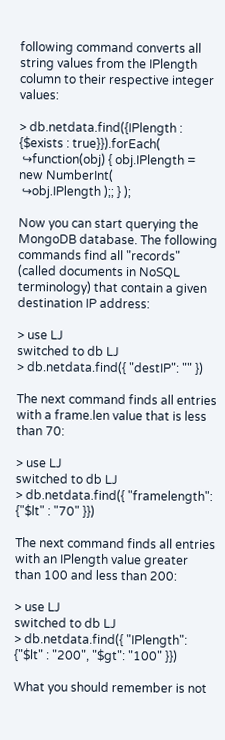following command converts all string values from the IPlength column to their respective integer values:

> db.netdata.find({IPlength : {$exists : true}}).forEach(
 ↪function(obj) { obj.IPlength = new NumberInt(
 ↪obj.IPlength );; } );

Now you can start querying the MongoDB database. The following commands find all "records" (called documents in NoSQL terminology) that contain a given destination IP address:

> use LJ
switched to db LJ
> db.netdata.find({ "destIP": "" })

The next command finds all entries with a frame.len value that is less than 70:

> use LJ
switched to db LJ
> db.netdata.find({ "framelength": {"$lt" : "70" }})

The next command finds all entries with an IPlength value greater than 100 and less than 200:

> use LJ
switched to db LJ
> db.netdata.find({ "IPlength": {"$lt" : "200", "$gt": "100" }})

What you should remember is not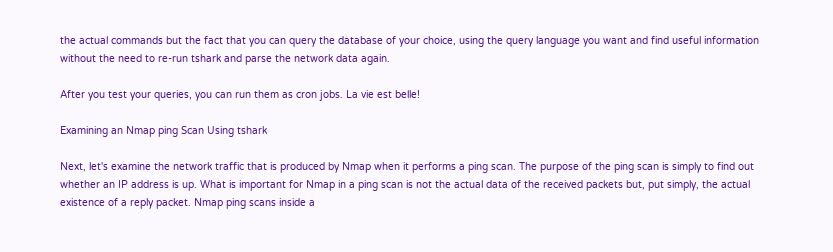the actual commands but the fact that you can query the database of your choice, using the query language you want and find useful information without the need to re-run tshark and parse the network data again.

After you test your queries, you can run them as cron jobs. La vie est belle!

Examining an Nmap ping Scan Using tshark

Next, let's examine the network traffic that is produced by Nmap when it performs a ping scan. The purpose of the ping scan is simply to find out whether an IP address is up. What is important for Nmap in a ping scan is not the actual data of the received packets but, put simply, the actual existence of a reply packet. Nmap ping scans inside a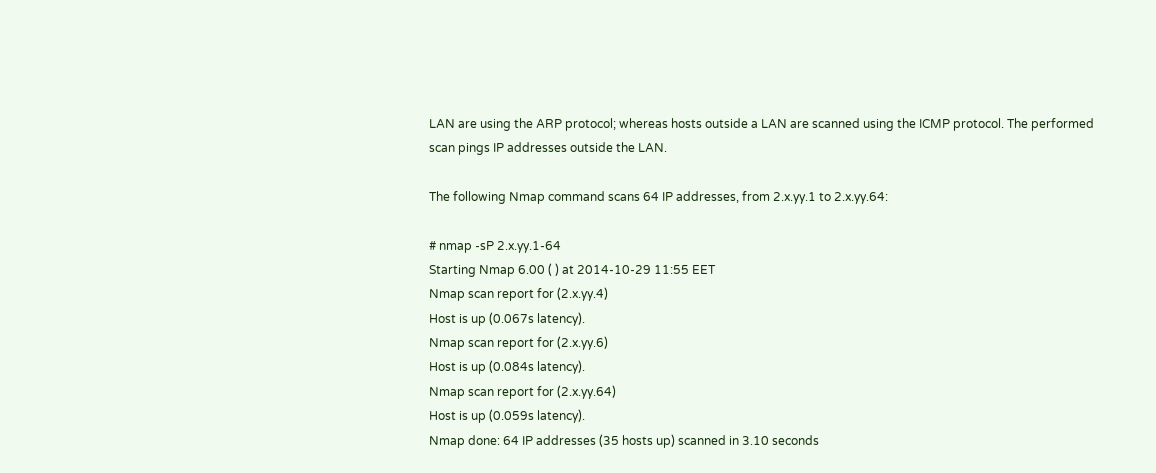LAN are using the ARP protocol; whereas hosts outside a LAN are scanned using the ICMP protocol. The performed scan pings IP addresses outside the LAN.

The following Nmap command scans 64 IP addresses, from 2.x.yy.1 to 2.x.yy.64:

# nmap -sP 2.x.yy.1-64
Starting Nmap 6.00 ( ) at 2014-10-29 11:55 EET
Nmap scan report for (2.x.yy.4)
Host is up (0.067s latency).
Nmap scan report for (2.x.yy.6)
Host is up (0.084s latency).
Nmap scan report for (2.x.yy.64)
Host is up (0.059s latency).
Nmap done: 64 IP addresses (35 hosts up) scanned in 3.10 seconds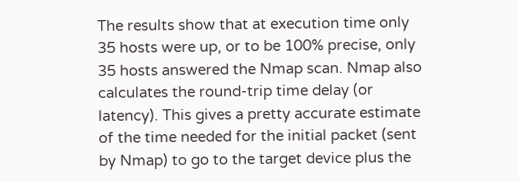The results show that at execution time only 35 hosts were up, or to be 100% precise, only 35 hosts answered the Nmap scan. Nmap also calculates the round-trip time delay (or latency). This gives a pretty accurate estimate of the time needed for the initial packet (sent by Nmap) to go to the target device plus the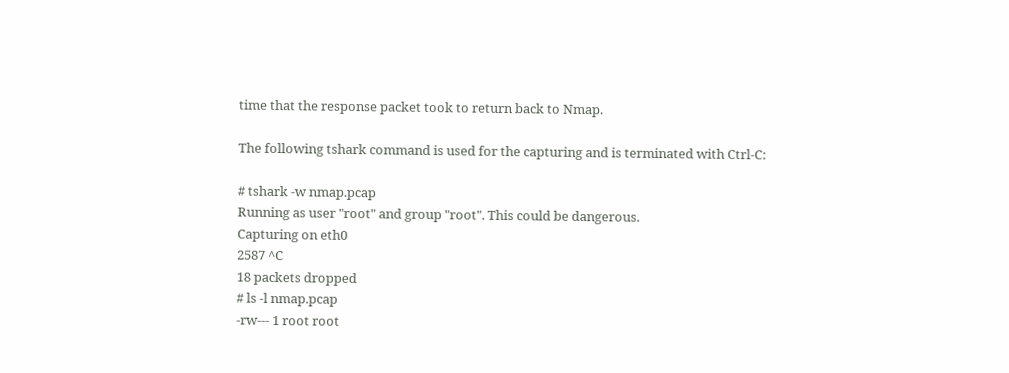time that the response packet took to return back to Nmap.

The following tshark command is used for the capturing and is terminated with Ctrl-C:

# tshark -w nmap.pcap
Running as user "root" and group "root". This could be dangerous.
Capturing on eth0
2587 ^C
18 packets dropped
# ls -l nmap.pcap
-rw--- 1 root root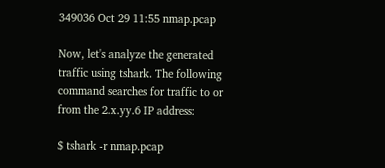349036 Oct 29 11:55 nmap.pcap

Now, let's analyze the generated traffic using tshark. The following command searches for traffic to or from the 2.x.yy.6 IP address:

$ tshark -r nmap.pcap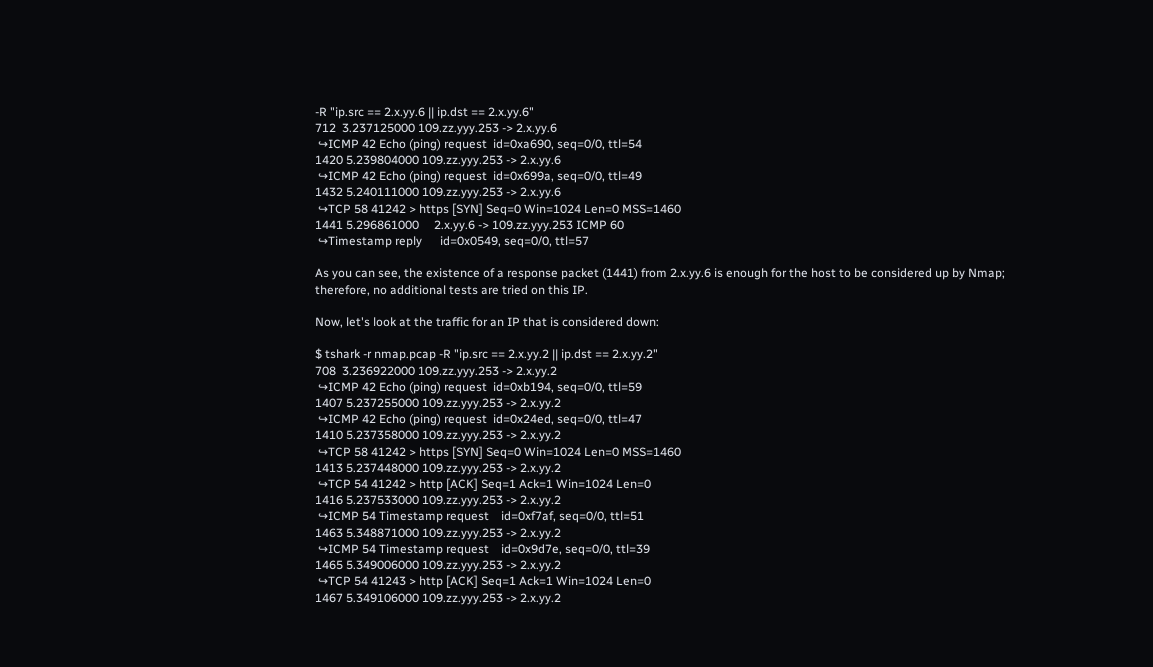-R "ip.src == 2.x.yy.6 || ip.dst == 2.x.yy.6"
712  3.237125000 109.zz.yyy.253 -> 2.x.yy.6
 ↪ICMP 42 Echo (ping) request  id=0xa690, seq=0/0, ttl=54
1420 5.239804000 109.zz.yyy.253 -> 2.x.yy.6
 ↪ICMP 42 Echo (ping) request  id=0x699a, seq=0/0, ttl=49
1432 5.240111000 109.zz.yyy.253 -> 2.x.yy.6
 ↪TCP 58 41242 > https [SYN] Seq=0 Win=1024 Len=0 MSS=1460
1441 5.296861000     2.x.yy.6 -> 109.zz.yyy.253 ICMP 60
 ↪Timestamp reply      id=0x0549, seq=0/0, ttl=57

As you can see, the existence of a response packet (1441) from 2.x.yy.6 is enough for the host to be considered up by Nmap; therefore, no additional tests are tried on this IP.

Now, let's look at the traffic for an IP that is considered down:

$ tshark -r nmap.pcap -R "ip.src == 2.x.yy.2 || ip.dst == 2.x.yy.2"
708  3.236922000 109.zz.yyy.253 -> 2.x.yy.2
 ↪ICMP 42 Echo (ping) request  id=0xb194, seq=0/0, ttl=59
1407 5.237255000 109.zz.yyy.253 -> 2.x.yy.2
 ↪ICMP 42 Echo (ping) request  id=0x24ed, seq=0/0, ttl=47
1410 5.237358000 109.zz.yyy.253 -> 2.x.yy.2
 ↪TCP 58 41242 > https [SYN] Seq=0 Win=1024 Len=0 MSS=1460
1413 5.237448000 109.zz.yyy.253 -> 2.x.yy.2
 ↪TCP 54 41242 > http [ACK] Seq=1 Ack=1 Win=1024 Len=0
1416 5.237533000 109.zz.yyy.253 -> 2.x.yy.2
 ↪ICMP 54 Timestamp request    id=0xf7af, seq=0/0, ttl=51
1463 5.348871000 109.zz.yyy.253 -> 2.x.yy.2
 ↪ICMP 54 Timestamp request    id=0x9d7e, seq=0/0, ttl=39
1465 5.349006000 109.zz.yyy.253 -> 2.x.yy.2
 ↪TCP 54 41243 > http [ACK] Seq=1 Ack=1 Win=1024 Len=0
1467 5.349106000 109.zz.yyy.253 -> 2.x.yy.2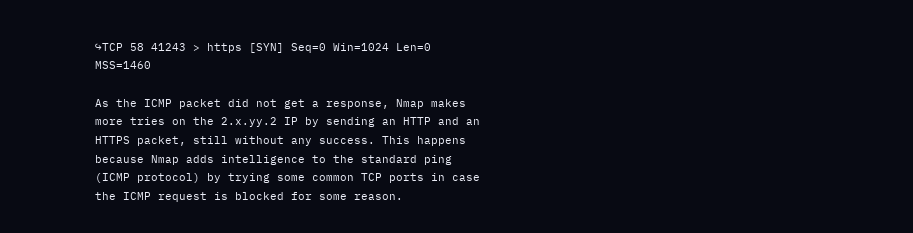↪TCP 58 41243 > https [SYN] Seq=0 Win=1024 Len=0 MSS=1460

As the ICMP packet did not get a response, Nmap makes more tries on the 2.x.yy.2 IP by sending an HTTP and an HTTPS packet, still without any success. This happens because Nmap adds intelligence to the standard ping (ICMP protocol) by trying some common TCP ports in case the ICMP request is blocked for some reason.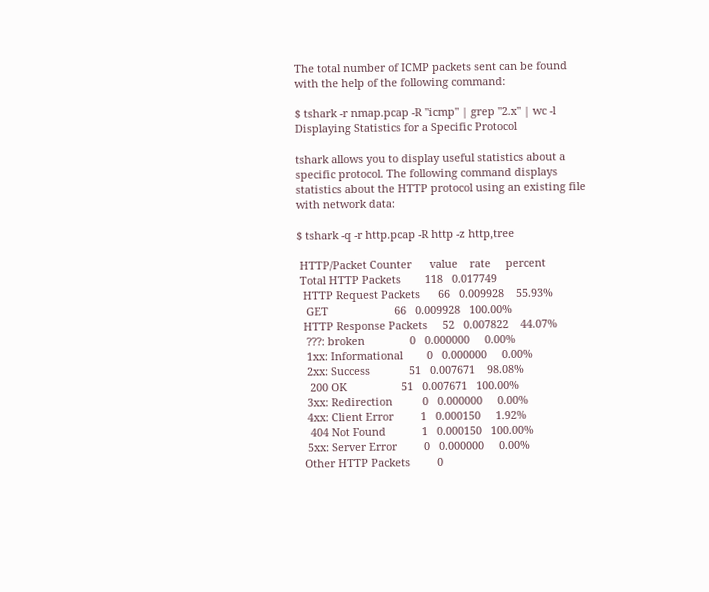The total number of ICMP packets sent can be found with the help of the following command:

$ tshark -r nmap.pcap -R "icmp" | grep "2.x" | wc -l
Displaying Statistics for a Specific Protocol

tshark allows you to display useful statistics about a specific protocol. The following command displays statistics about the HTTP protocol using an existing file with network data:

$ tshark -q -r http.pcap -R http -z http,tree

 HTTP/Packet Counter      value    rate     percent
 Total HTTP Packets        118   0.017749
  HTTP Request Packets      66   0.009928    55.93%
   GET                      66   0.009928   100.00%
  HTTP Response Packets     52   0.007822    44.07%
   ???: broken               0   0.000000     0.00%
   1xx: Informational        0   0.000000     0.00%
   2xx: Success             51   0.007671    98.08%
    200 OK                  51   0.007671   100.00%
   3xx: Redirection          0   0.000000     0.00%
   4xx: Client Error         1   0.000150     1.92%
    404 Not Found            1   0.000150   100.00%
   5xx: Server Error         0   0.000000     0.00%
  Other HTTP Packets         0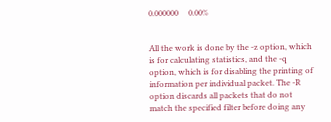0.000000     0.00%


All the work is done by the -z option, which is for calculating statistics, and the -q option, which is for disabling the printing of information per individual packet. The -R option discards all packets that do not match the specified filter before doing any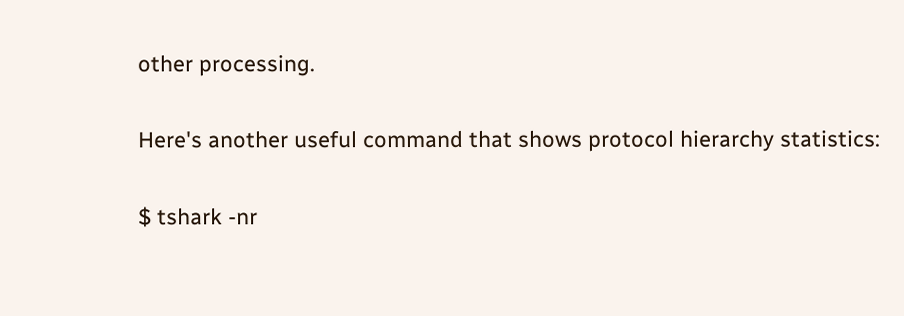other processing.

Here's another useful command that shows protocol hierarchy statistics:

$ tshark -nr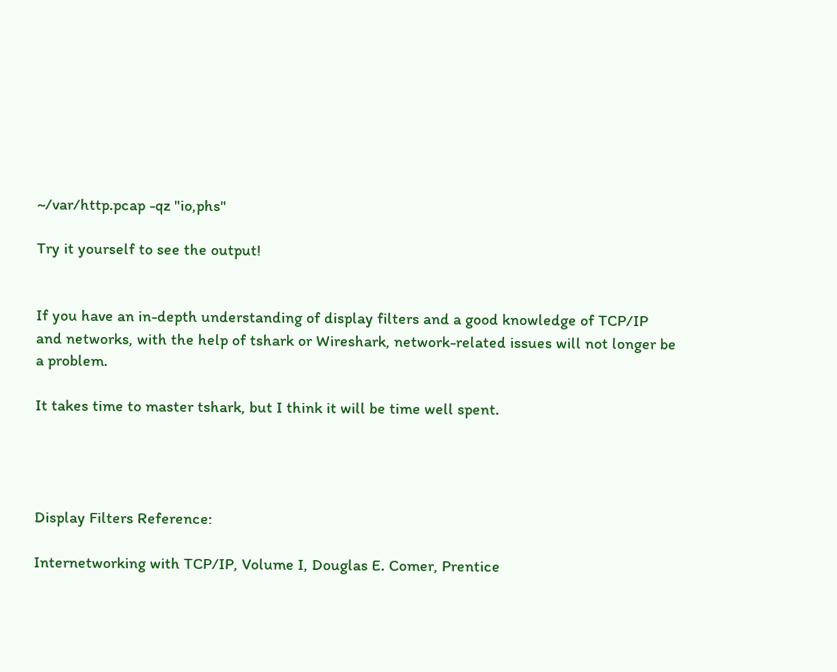~/var/http.pcap -qz "io,phs"

Try it yourself to see the output!


If you have an in-depth understanding of display filters and a good knowledge of TCP/IP and networks, with the help of tshark or Wireshark, network-related issues will not longer be a problem.

It takes time to master tshark, but I think it will be time well spent.




Display Filters Reference:

Internetworking with TCP/IP, Volume I, Douglas E. Comer, Prentice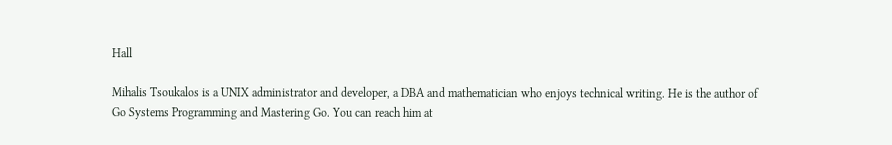Hall

Mihalis Tsoukalos is a UNIX administrator and developer, a DBA and mathematician who enjoys technical writing. He is the author of Go Systems Programming and Mastering Go. You can reach him at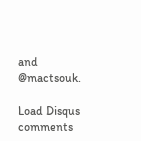and @mactsouk.

Load Disqus comments